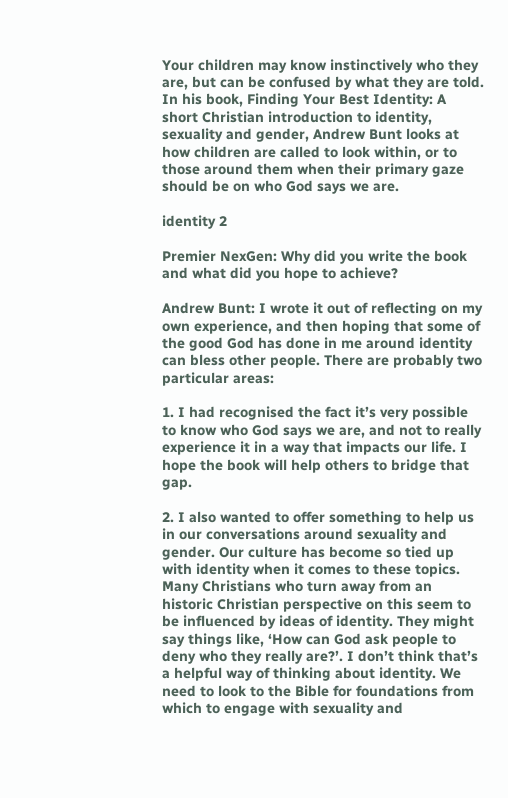Your children may know instinctively who they are, but can be confused by what they are told. In his book, Finding Your Best Identity: A short Christian introduction to identity, sexuality and gender, Andrew Bunt looks at how children are called to look within, or to those around them when their primary gaze should be on who God says we are.

identity 2

Premier NexGen: Why did you write the book and what did you hope to achieve?

Andrew Bunt: I wrote it out of reflecting on my own experience, and then hoping that some of the good God has done in me around identity can bless other people. There are probably two particular areas:

1. I had recognised the fact it’s very possible to know who God says we are, and not to really experience it in a way that impacts our life. I hope the book will help others to bridge that gap.

2. I also wanted to offer something to help us in our conversations around sexuality and gender. Our culture has become so tied up with identity when it comes to these topics. Many Christians who turn away from an historic Christian perspective on this seem to be influenced by ideas of identity. They might say things like, ‘How can God ask people to deny who they really are?’. I don’t think that’s a helpful way of thinking about identity. We need to look to the Bible for foundations from which to engage with sexuality and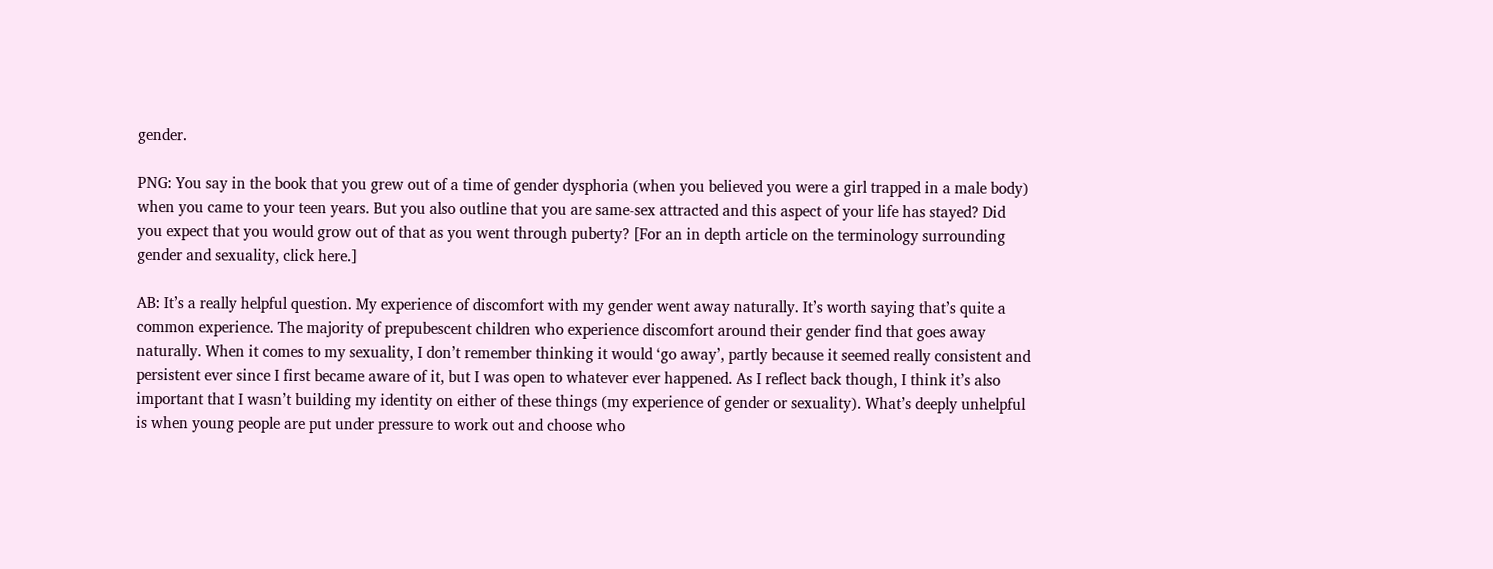gender.

PNG: You say in the book that you grew out of a time of gender dysphoria (when you believed you were a girl trapped in a male body)  when you came to your teen years. But you also outline that you are same-sex attracted and this aspect of your life has stayed? Did you expect that you would grow out of that as you went through puberty? [For an in depth article on the terminology surrounding gender and sexuality, click here.]

AB: It’s a really helpful question. My experience of discomfort with my gender went away naturally. It’s worth saying that’s quite a common experience. The majority of prepubescent children who experience discomfort around their gender find that goes away naturally. When it comes to my sexuality, I don’t remember thinking it would ‘go away’, partly because it seemed really consistent and persistent ever since I first became aware of it, but I was open to whatever ever happened. As I reflect back though, I think it’s also important that I wasn’t building my identity on either of these things (my experience of gender or sexuality). What’s deeply unhelpful is when young people are put under pressure to work out and choose who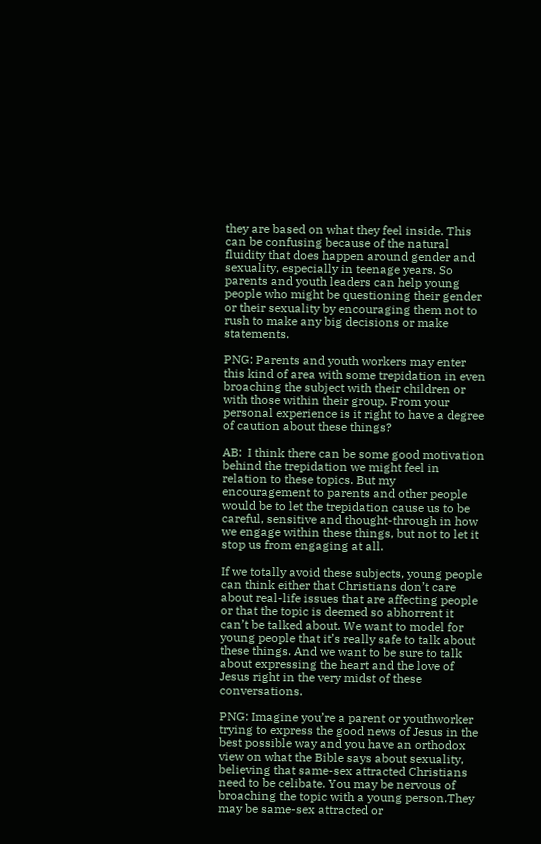they are based on what they feel inside. This can be confusing because of the natural fluidity that does happen around gender and sexuality, especially in teenage years. So parents and youth leaders can help young people who might be questioning their gender or their sexuality by encouraging them not to rush to make any big decisions or make statements.

PNG: Parents and youth workers may enter this kind of area with some trepidation in even broaching the subject with their children or with those within their group. From your personal experience is it right to have a degree of caution about these things?

AB:  I think there can be some good motivation behind the trepidation we might feel in relation to these topics. But my encouragement to parents and other people would be to let the trepidation cause us to be careful, sensitive and thought-through in how we engage within these things, but not to let it stop us from engaging at all.

If we totally avoid these subjects, young people can think either that Christians don’t care about real-life issues that are affecting people or that the topic is deemed so abhorrent it can’t be talked about. We want to model for young people that it’s really safe to talk about these things. And we want to be sure to talk about expressing the heart and the love of Jesus right in the very midst of these conversations.

PNG: Imagine you’re a parent or youthworker trying to express the good news of Jesus in the best possible way and you have an orthodox view on what the Bible says about sexuality, believing that same-sex attracted Christians need to be celibate. You may be nervous of broaching the topic with a young person.They may be same-sex attracted or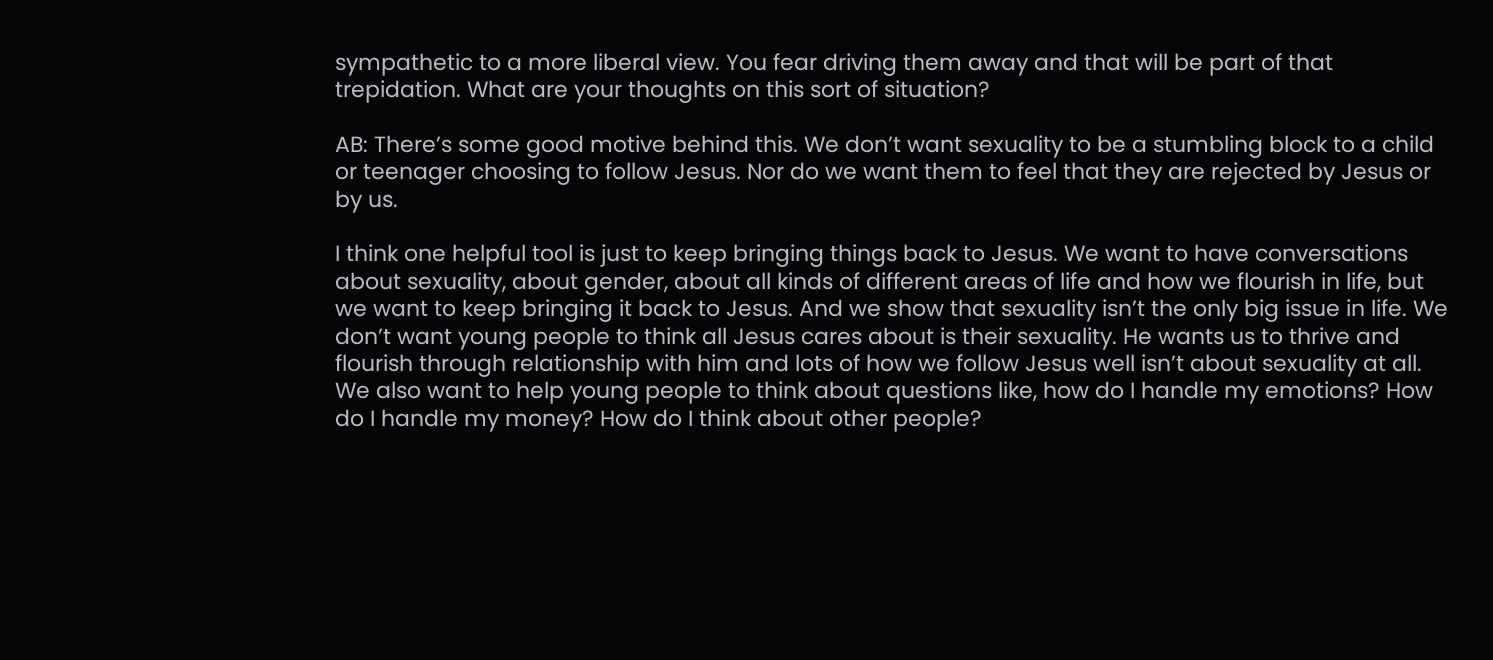sympathetic to a more liberal view. You fear driving them away and that will be part of that trepidation. What are your thoughts on this sort of situation?

AB: There’s some good motive behind this. We don’t want sexuality to be a stumbling block to a child or teenager choosing to follow Jesus. Nor do we want them to feel that they are rejected by Jesus or by us.

I think one helpful tool is just to keep bringing things back to Jesus. We want to have conversations about sexuality, about gender, about all kinds of different areas of life and how we flourish in life, but we want to keep bringing it back to Jesus. And we show that sexuality isn’t the only big issue in life. We don’t want young people to think all Jesus cares about is their sexuality. He wants us to thrive and flourish through relationship with him and lots of how we follow Jesus well isn’t about sexuality at all. We also want to help young people to think about questions like, how do I handle my emotions? How do I handle my money? How do I think about other people?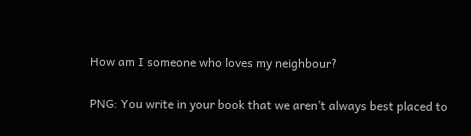How am I someone who loves my neighbour?

PNG: You write in your book that we aren’t always best placed to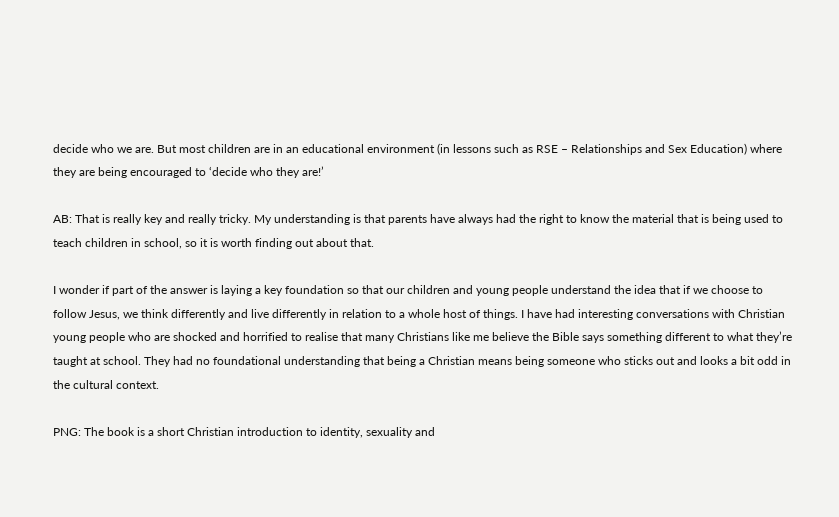decide who we are. But most children are in an educational environment (in lessons such as RSE – Relationships and Sex Education) where they are being encouraged to ‘decide who they are!’

AB: That is really key and really tricky. My understanding is that parents have always had the right to know the material that is being used to teach children in school, so it is worth finding out about that.

I wonder if part of the answer is laying a key foundation so that our children and young people understand the idea that if we choose to follow Jesus, we think differently and live differently in relation to a whole host of things. I have had interesting conversations with Christian young people who are shocked and horrified to realise that many Christians like me believe the Bible says something different to what they’re taught at school. They had no foundational understanding that being a Christian means being someone who sticks out and looks a bit odd in the cultural context.

PNG: The book is a short Christian introduction to identity, sexuality and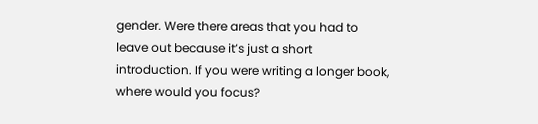gender. Were there areas that you had to leave out because it’s just a short introduction. If you were writing a longer book, where would you focus?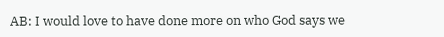AB: I would love to have done more on who God says we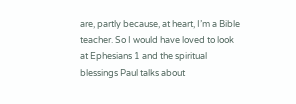are, partly because, at heart, I’m a Bible teacher. So I would have loved to look at Ephesians 1 and the spiritual blessings Paul talks about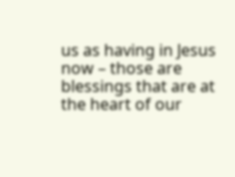us as having in Jesus now – those are blessings that are at the heart of our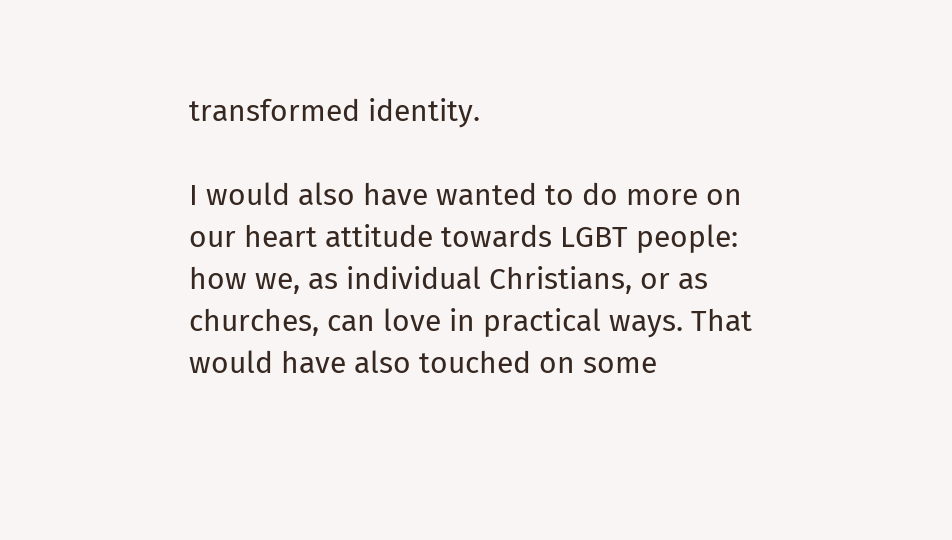transformed identity.

I would also have wanted to do more on our heart attitude towards LGBT people: how we, as individual Christians, or as churches, can love in practical ways. That would have also touched on some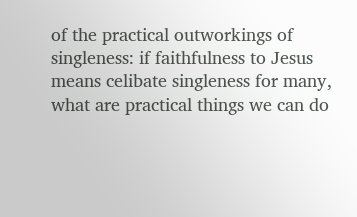of the practical outworkings of singleness: if faithfulness to Jesus means celibate singleness for many, what are practical things we can do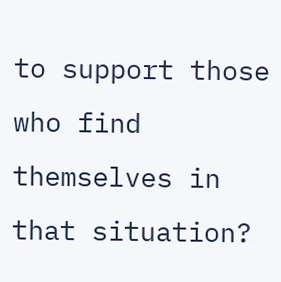to support those who find themselves in that situation?